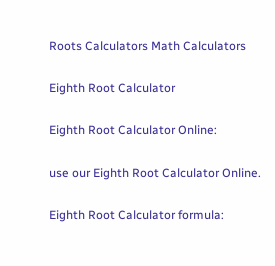Roots Calculators Math Calculators

Eighth Root Calculator

Eighth Root Calculator Online:

use our Eighth Root Calculator Online.

Eighth Root Calculator formula: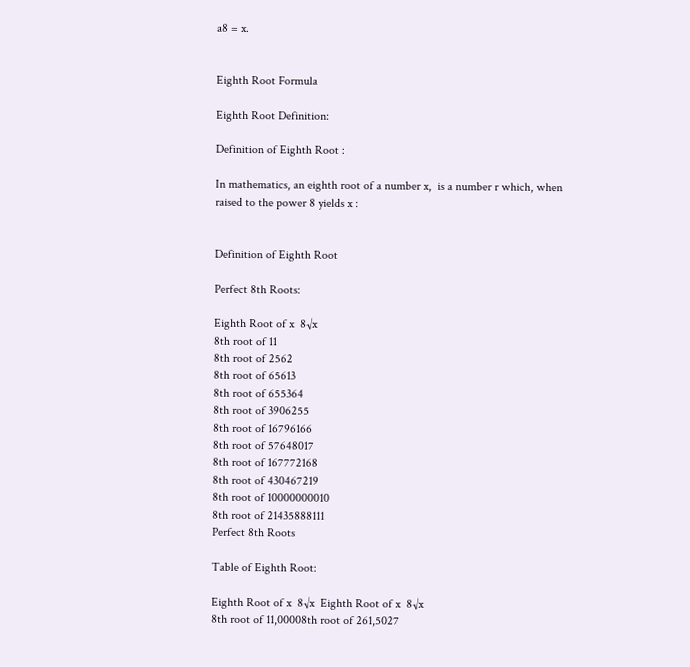a8 = x.


Eighth Root Formula

Eighth Root Definition:

Definition of Eighth Root :

In mathematics, an eighth root of a number x,  is a number r which, when raised to the power 8 yields x :


Definition of Eighth Root

Perfect 8th Roots:

Eighth Root of x  8√x
8th root of 11
8th root of 2562
8th root of 65613
8th root of 655364
8th root of 3906255
8th root of 16796166
8th root of 57648017
8th root of 167772168
8th root of 430467219
8th root of 10000000010
8th root of 21435888111
Perfect 8th Roots

Table of Eighth Root:

Eighth Root of x  8√x  Eighth Root of x  8√x
8th root of 11,00008th root of 261,5027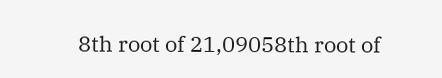8th root of 21,09058th root of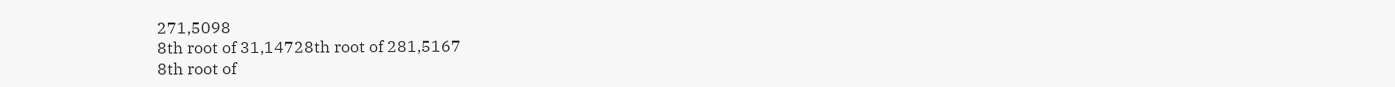271,5098
8th root of 31,14728th root of 281,5167
8th root of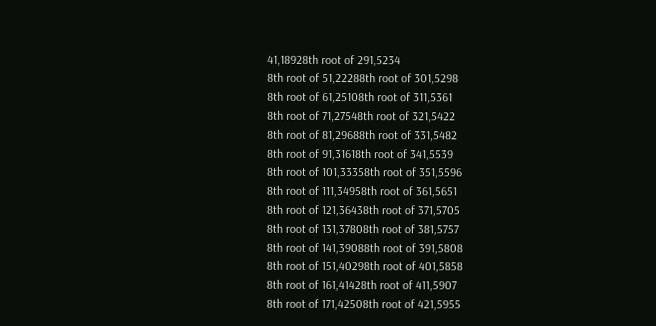41,18928th root of 291,5234
8th root of 51,22288th root of 301,5298
8th root of 61,25108th root of 311,5361
8th root of 71,27548th root of 321,5422
8th root of 81,29688th root of 331,5482
8th root of 91,31618th root of 341,5539
8th root of 101,33358th root of 351,5596
8th root of 111,34958th root of 361,5651
8th root of 121,36438th root of 371,5705
8th root of 131,37808th root of 381,5757
8th root of 141,39088th root of 391,5808
8th root of 151,40298th root of 401,5858
8th root of 161,41428th root of 411,5907
8th root of 171,42508th root of 421,5955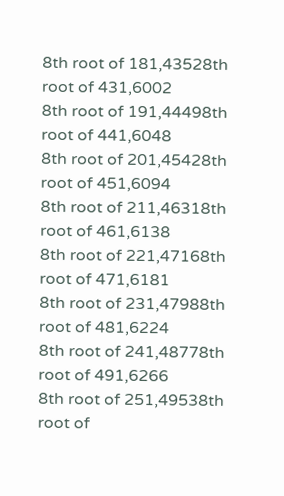8th root of 181,43528th root of 431,6002
8th root of 191,44498th root of 441,6048
8th root of 201,45428th root of 451,6094
8th root of 211,46318th root of 461,6138
8th root of 221,47168th root of 471,6181
8th root of 231,47988th root of 481,6224
8th root of 241,48778th root of 491,6266
8th root of 251,49538th root of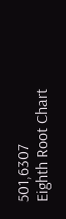501,6307
Eighth Root Chart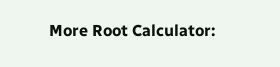More Root Calculator: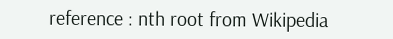reference : nth root from Wikipedia